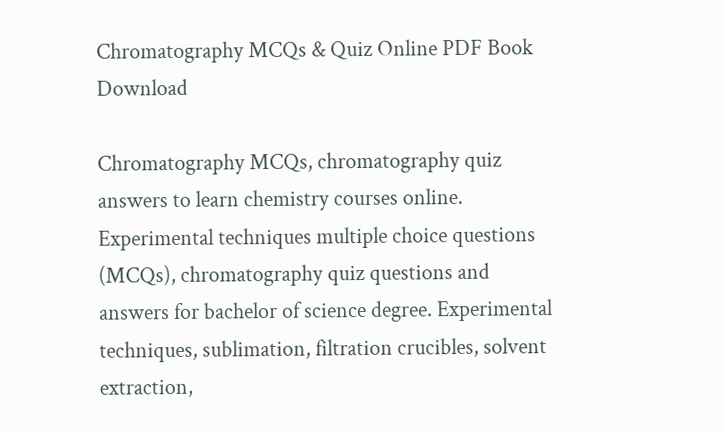Chromatography MCQs & Quiz Online PDF Book Download

Chromatography MCQs, chromatography quiz answers to learn chemistry courses online. Experimental techniques multiple choice questions (MCQs), chromatography quiz questions and answers for bachelor of science degree. Experimental techniques, sublimation, filtration crucibles, solvent extraction,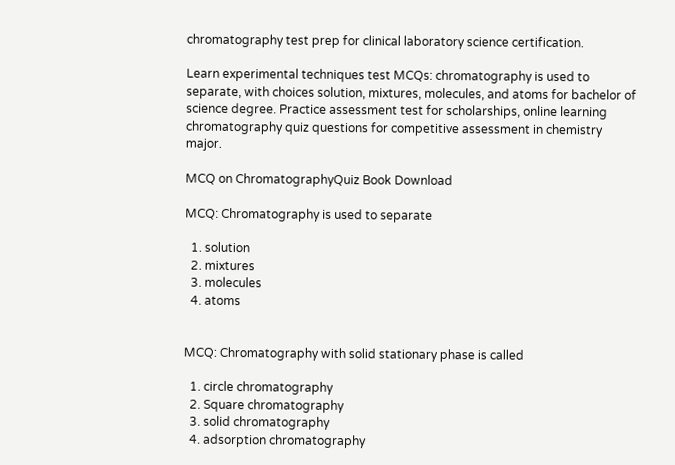chromatography test prep for clinical laboratory science certification.

Learn experimental techniques test MCQs: chromatography is used to separate, with choices solution, mixtures, molecules, and atoms for bachelor of science degree. Practice assessment test for scholarships, online learning chromatography quiz questions for competitive assessment in chemistry major.

MCQ on ChromatographyQuiz Book Download

MCQ: Chromatography is used to separate

  1. solution
  2. mixtures
  3. molecules
  4. atoms


MCQ: Chromatography with solid stationary phase is called

  1. circle chromatography
  2. Square chromatography
  3. solid chromatography
  4. adsorption chromatography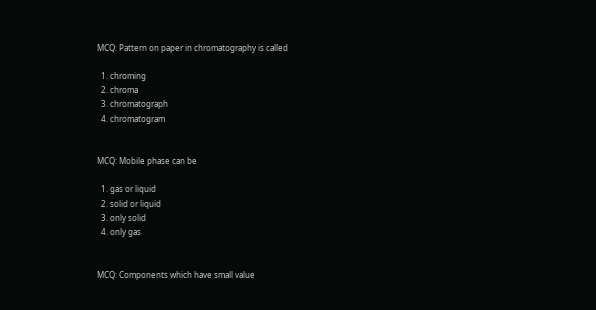MCQ: Pattern on paper in chromatography is called

  1. chroming
  2. chroma
  3. chromatograph
  4. chromatogram


MCQ: Mobile phase can be

  1. gas or liquid
  2. solid or liquid
  3. only solid
  4. only gas


MCQ: Components which have small value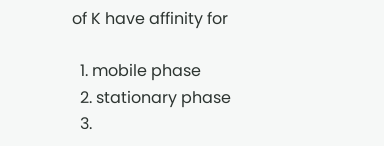of K have affinity for

  1. mobile phase
  2. stationary phase
  3.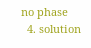no phase
  4. solution